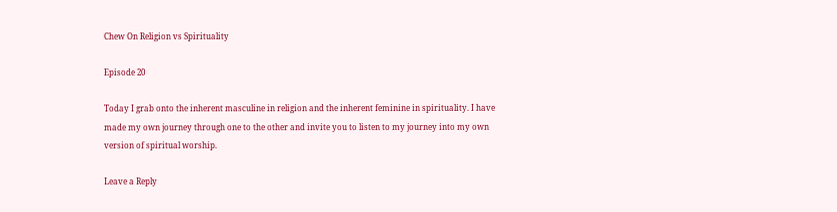Chew On Religion vs Spirituality

Episode 20

Today I grab onto the inherent masculine in religion and the inherent feminine in spirituality. I have made my own journey through one to the other and invite you to listen to my journey into my own version of spiritual worship.

Leave a Reply